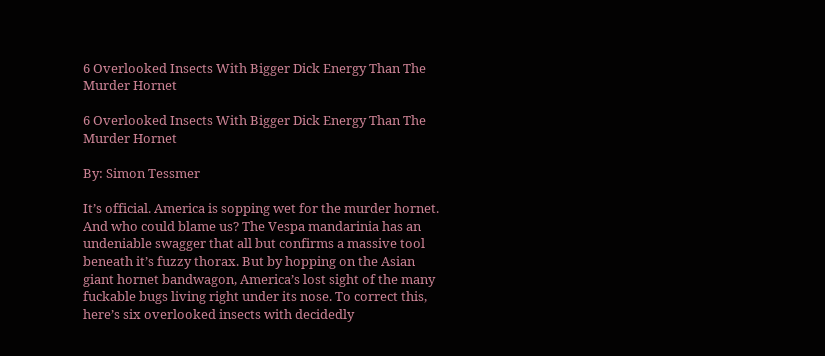6 Overlooked Insects With Bigger Dick Energy Than The Murder Hornet

6 Overlooked Insects With Bigger Dick Energy Than The Murder Hornet

By: Simon Tessmer

It’s official. America is sopping wet for the murder hornet. And who could blame us? The Vespa mandarinia has an undeniable swagger that all but confirms a massive tool beneath it’s fuzzy thorax. But by hopping on the Asian giant hornet bandwagon, America’s lost sight of the many fuckable bugs living right under its nose. To correct this, here’s six overlooked insects with decidedly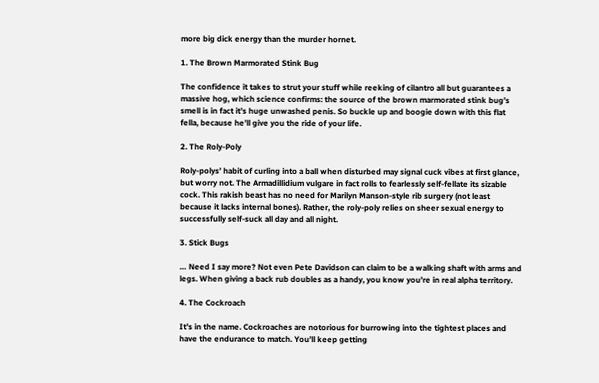more big dick energy than the murder hornet.

1. The Brown Marmorated Stink Bug

The confidence it takes to strut your stuff while reeking of cilantro all but guarantees a massive hog, which science confirms: the source of the brown marmorated stink bug’s smell is in fact it’s huge unwashed penis. So buckle up and boogie down with this flat fella, because he’ll give you the ride of your life.

2. The Roly-Poly

Roly-polys’ habit of curling into a ball when disturbed may signal cuck vibes at first glance, but worry not. The Armadillidium vulgare in fact rolls to fearlessly self-fellate its sizable cock. This rakish beast has no need for Marilyn Manson-style rib surgery (not least because it lacks internal bones). Rather, the roly-poly relies on sheer sexual energy to successfully self-suck all day and all night.

3. Stick Bugs

… Need I say more? Not even Pete Davidson can claim to be a walking shaft with arms and legs. When giving a back rub doubles as a handy, you know you’re in real alpha territory.

4. The Cockroach

It’s in the name. Cockroaches are notorious for burrowing into the tightest places and have the endurance to match. You’ll keep getting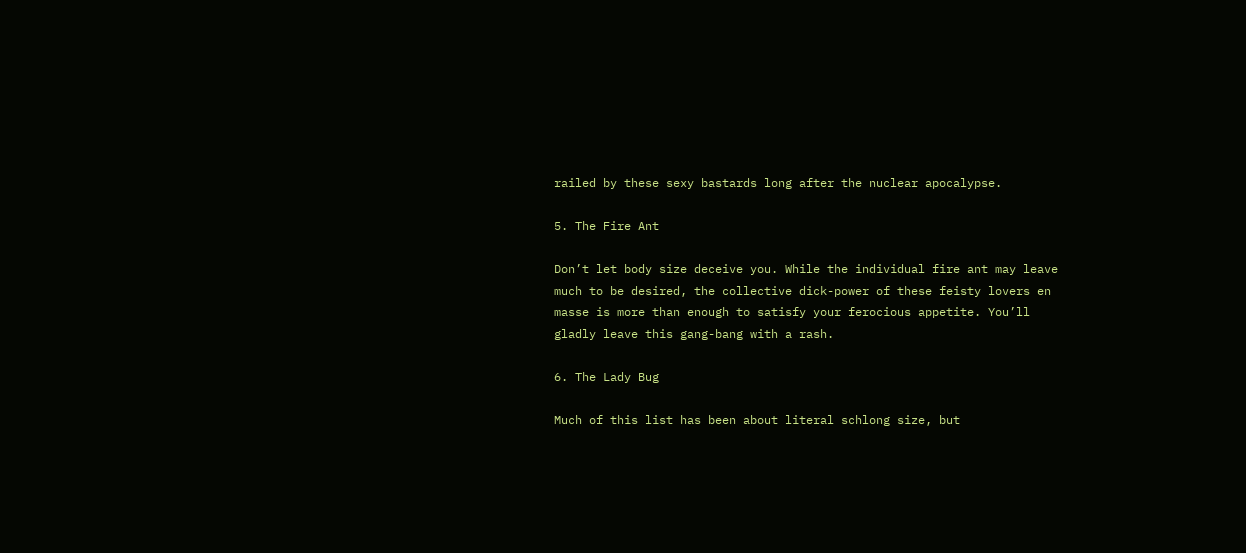railed by these sexy bastards long after the nuclear apocalypse.

5. The Fire Ant

Don’t let body size deceive you. While the individual fire ant may leave much to be desired, the collective dick-power of these feisty lovers en masse is more than enough to satisfy your ferocious appetite. You’ll gladly leave this gang-bang with a rash.

6. The Lady Bug

Much of this list has been about literal schlong size, but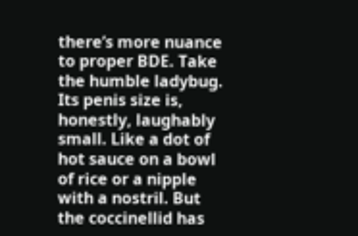there’s more nuance to proper BDE. Take the humble ladybug. Its penis size is, honestly, laughably small. Like a dot of hot sauce on a bowl of rice or a nipple with a nostril. But the coccinellid has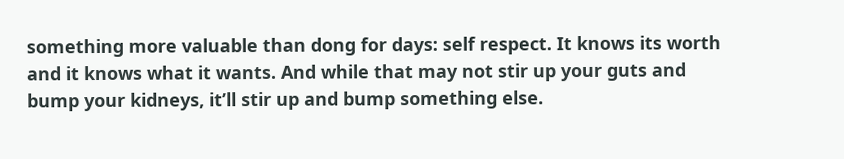something more valuable than dong for days: self respect. It knows its worth and it knows what it wants. And while that may not stir up your guts and bump your kidneys, it’ll stir up and bump something else.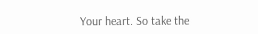Your heart. So take the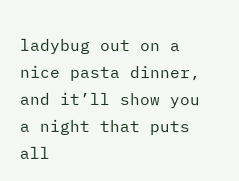ladybug out on a nice pasta dinner, and it’ll show you a night that puts all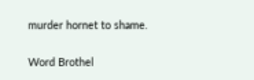murder hornet to shame.

Word Brothel